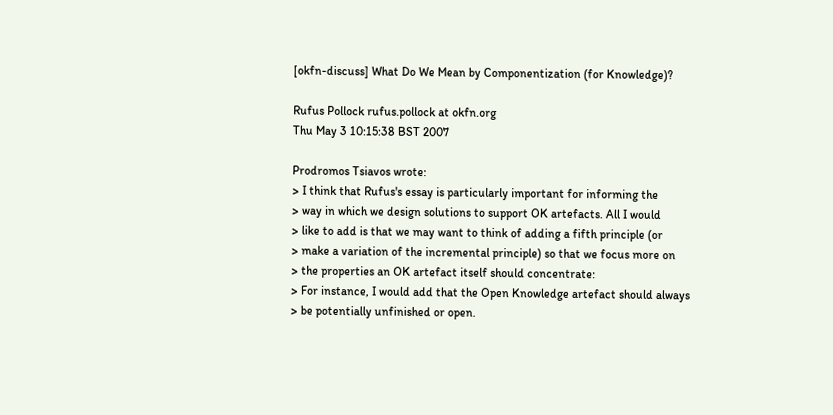[okfn-discuss] What Do We Mean by Componentization (for Knowledge)?

Rufus Pollock rufus.pollock at okfn.org
Thu May 3 10:15:38 BST 2007

Prodromos Tsiavos wrote:
> I think that Rufus's essay is particularly important for informing the
> way in which we design solutions to support OK artefacts. All I would
> like to add is that we may want to think of adding a fifth principle (or
> make a variation of the incremental principle) so that we focus more on
> the properties an OK artefact itself should concentrate:
> For instance, I would add that the Open Knowledge artefact should always
> be potentially unfinished or open.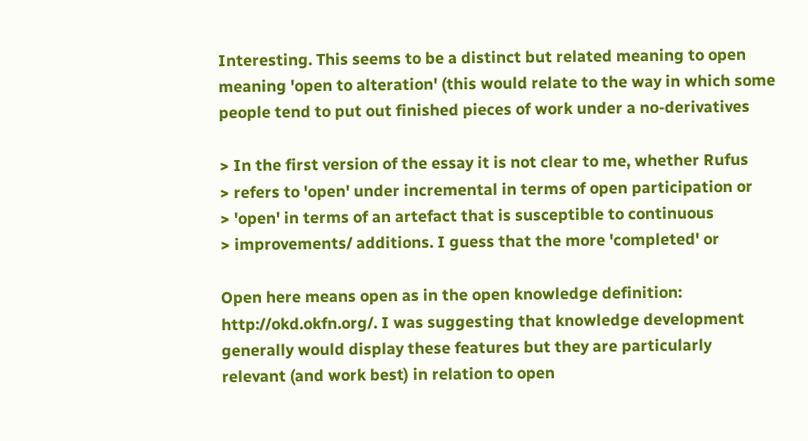Interesting. This seems to be a distinct but related meaning to open
meaning 'open to alteration' (this would relate to the way in which some
people tend to put out finished pieces of work under a no-derivatives

> In the first version of the essay it is not clear to me, whether Rufus
> refers to 'open' under incremental in terms of open participation or
> 'open' in terms of an artefact that is susceptible to continuous
> improvements/ additions. I guess that the more 'completed' or

Open here means open as in the open knowledge definition:
http://okd.okfn.org/. I was suggesting that knowledge development
generally would display these features but they are particularly
relevant (and work best) in relation to open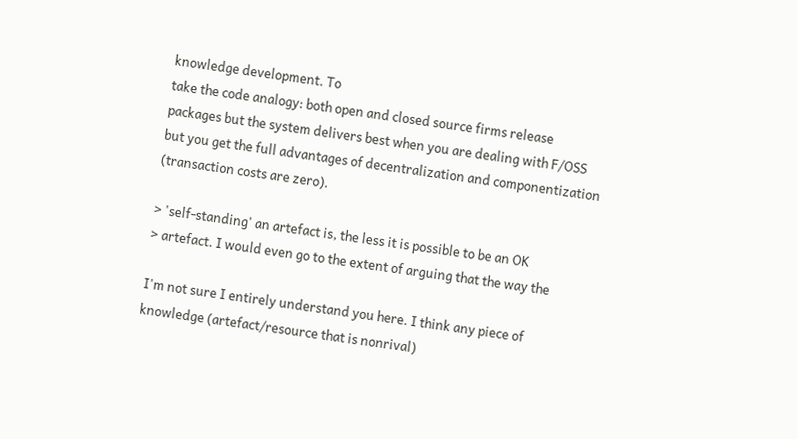knowledge development. To
take the code analogy: both open and closed source firms release
packages but the system delivers best when you are dealing with F/OSS
but you get the full advantages of decentralization and componentization
(transaction costs are zero).

> 'self-standing' an artefact is, the less it is possible to be an OK
> artefact. I would even go to the extent of arguing that the way the

I'm not sure I entirely understand you here. I think any piece of
knowledge (artefact/resource that is nonrival)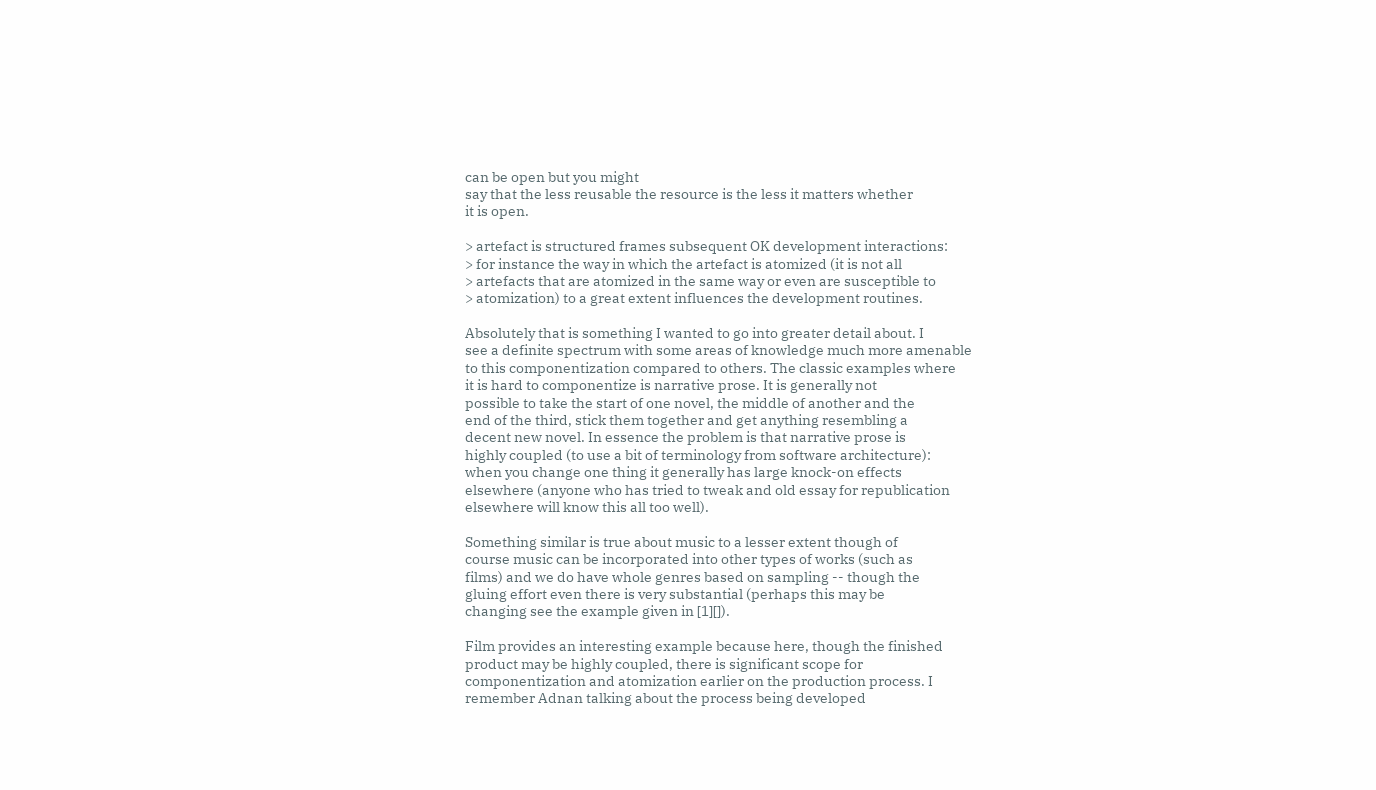can be open but you might
say that the less reusable the resource is the less it matters whether
it is open.

> artefact is structured frames subsequent OK development interactions:
> for instance the way in which the artefact is atomized (it is not all
> artefacts that are atomized in the same way or even are susceptible to
> atomization) to a great extent influences the development routines.

Absolutely that is something I wanted to go into greater detail about. I
see a definite spectrum with some areas of knowledge much more amenable
to this componentization compared to others. The classic examples where
it is hard to componentize is narrative prose. It is generally not
possible to take the start of one novel, the middle of another and the
end of the third, stick them together and get anything resembling a
decent new novel. In essence the problem is that narrative prose is
highly coupled (to use a bit of terminology from software architecture):
when you change one thing it generally has large knock-on effects
elsewhere (anyone who has tried to tweak and old essay for republication
elsewhere will know this all too well).

Something similar is true about music to a lesser extent though of
course music can be incorporated into other types of works (such as
films) and we do have whole genres based on sampling -- though the
gluing effort even there is very substantial (perhaps this may be
changing see the example given in [1][]).

Film provides an interesting example because here, though the finished
product may be highly coupled, there is significant scope for
componentization and atomization earlier on the production process. I
remember Adnan talking about the process being developed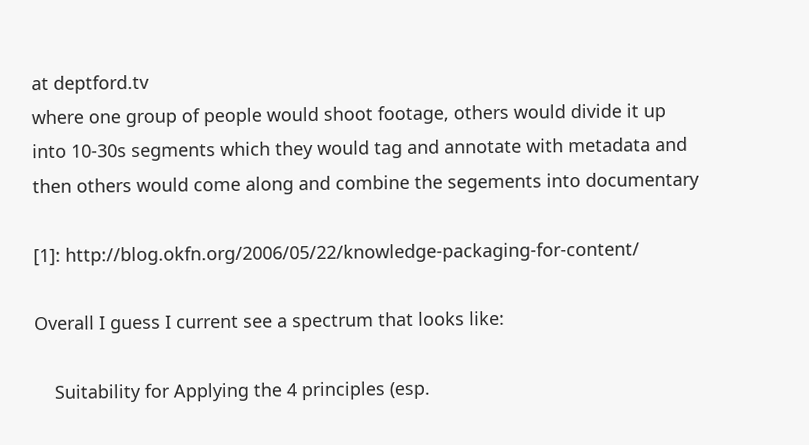at deptford.tv
where one group of people would shoot footage, others would divide it up
into 10-30s segments which they would tag and annotate with metadata and
then others would come along and combine the segements into documentary

[1]: http://blog.okfn.org/2006/05/22/knowledge-packaging-for-content/

Overall I guess I current see a spectrum that looks like:

    Suitability for Applying the 4 principles (esp.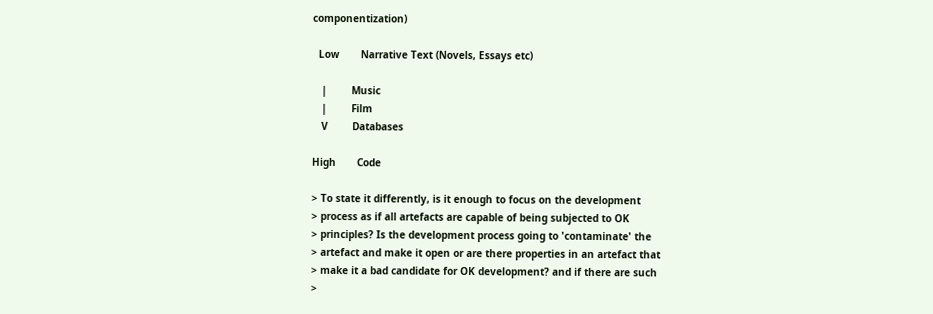componentization)

  Low       Narrative Text (Novels, Essays etc)

   |        Music
   |        Film
   V        Databases

High       Code

> To state it differently, is it enough to focus on the development
> process as if all artefacts are capable of being subjected to OK
> principles? Is the development process going to 'contaminate' the
> artefact and make it open or are there properties in an artefact that
> make it a bad candidate for OK development? and if there are such
>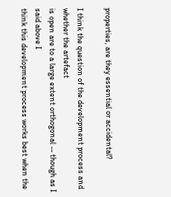properties, are they essential or accidental?

I think the question of the development process and whether the artefact
is open are to a large extent orthogonal -- though as I said above I
think this development process works best when the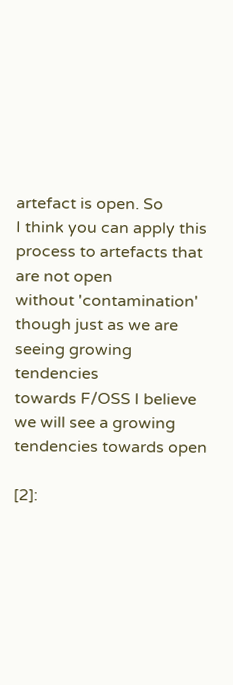artefact is open. So
I think you can apply this process to artefacts that are not open
without 'contamination' though just as we are seeing growing tendencies
towards F/OSS I believe we will see a growing tendencies towards open

[2]: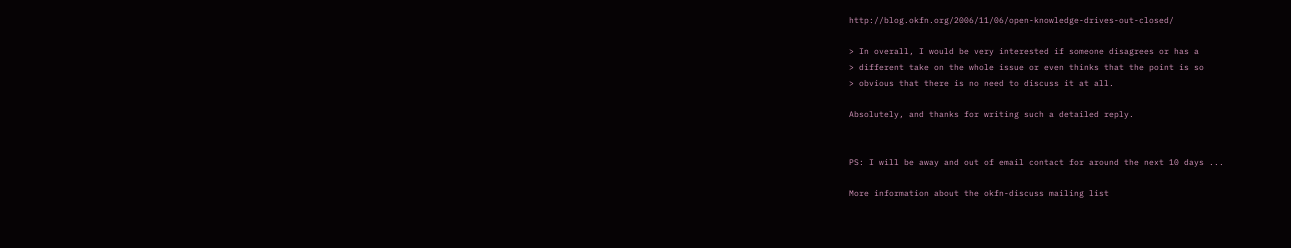http://blog.okfn.org/2006/11/06/open-knowledge-drives-out-closed/

> In overall, I would be very interested if someone disagrees or has a
> different take on the whole issue or even thinks that the point is so
> obvious that there is no need to discuss it at all.

Absolutely, and thanks for writing such a detailed reply.


PS: I will be away and out of email contact for around the next 10 days ...

More information about the okfn-discuss mailing list